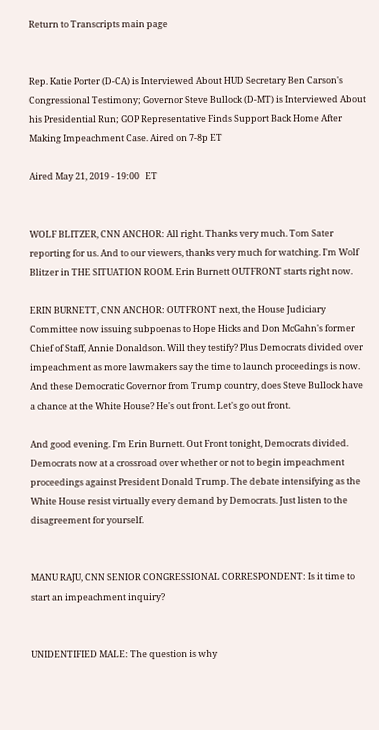Return to Transcripts main page


Rep. Katie Porter (D-CA) is Interviewed About HUD Secretary Ben Carson's Congressional Testimony; Governor Steve Bullock (D-MT) is Interviewed About his Presidential Run; GOP Representative Finds Support Back Home After Making Impeachment Case. Aired on 7-8p ET

Aired May 21, 2019 - 19:00   ET


WOLF BLITZER, CNN ANCHOR: All right. Thanks very much. Tom Sater reporting for us. And to our viewers, thanks very much for watching. I'm Wolf Blitzer in THE SITUATION ROOM. Erin Burnett OUTFRONT starts right now.

ERIN BURNETT, CNN ANCHOR: OUTFRONT next, the House Judiciary Committee now issuing subpoenas to Hope Hicks and Don McGahn's former Chief of Staff, Annie Donaldson. Will they testify? Plus Democrats divided over impeachment as more lawmakers say the time to launch proceedings is now. And these Democratic Governor from Trump country, does Steve Bullock have a chance at the White House? He's out front. Let's go out front.

And good evening. I'm Erin Burnett. Out Front tonight, Democrats divided. Democrats now at a crossroad over whether or not to begin impeachment proceedings against President Donald Trump. The debate intensifying as the White House resist virtually every demand by Democrats. Just listen to the disagreement for yourself.


MANU RAJU, CNN SENIOR CONGRESSIONAL CORRESPONDENT: Is it time to start an impeachment inquiry?


UNIDENTIFIED MALE: The question is why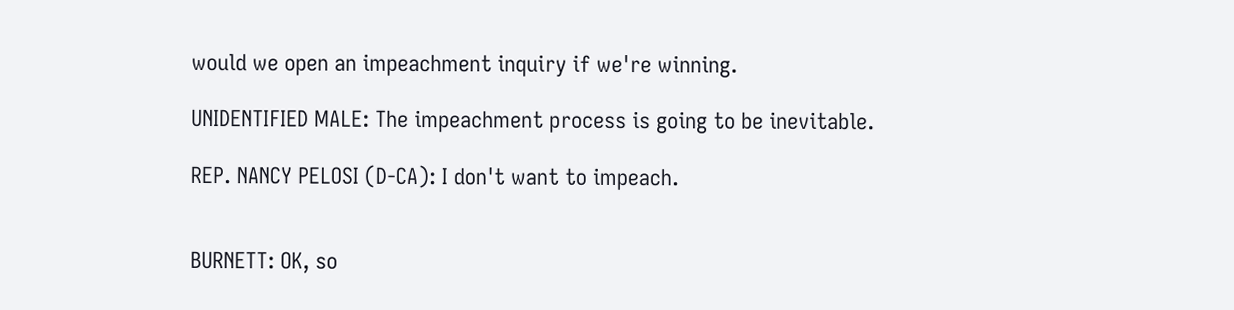would we open an impeachment inquiry if we're winning.

UNIDENTIFIED MALE: The impeachment process is going to be inevitable.

REP. NANCY PELOSI (D-CA): I don't want to impeach.


BURNETT: OK, so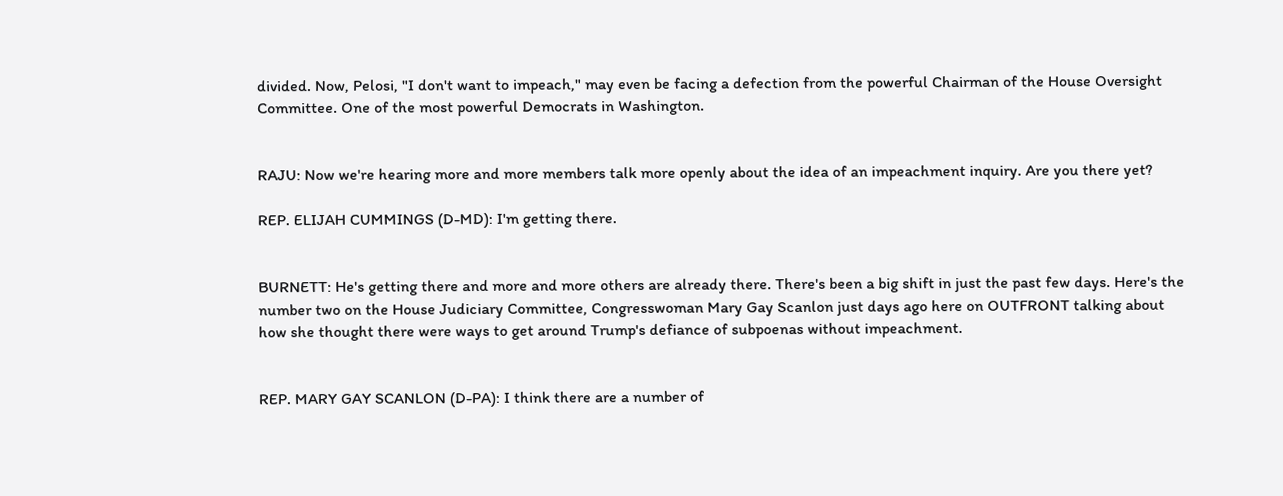divided. Now, Pelosi, "I don't want to impeach," may even be facing a defection from the powerful Chairman of the House Oversight Committee. One of the most powerful Democrats in Washington.


RAJU: Now we're hearing more and more members talk more openly about the idea of an impeachment inquiry. Are you there yet?

REP. ELIJAH CUMMINGS (D-MD): I'm getting there.


BURNETT: He's getting there and more and more others are already there. There's been a big shift in just the past few days. Here's the number two on the House Judiciary Committee, Congresswoman Mary Gay Scanlon just days ago here on OUTFRONT talking about how she thought there were ways to get around Trump's defiance of subpoenas without impeachment.


REP. MARY GAY SCANLON (D-PA): I think there are a number of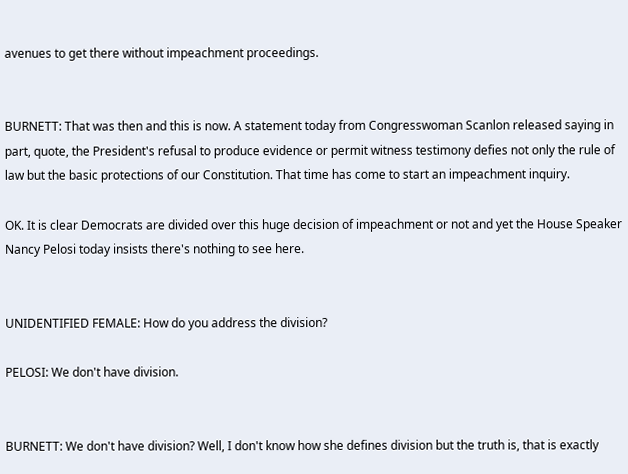avenues to get there without impeachment proceedings.


BURNETT: That was then and this is now. A statement today from Congresswoman Scanlon released saying in part, quote, the President's refusal to produce evidence or permit witness testimony defies not only the rule of law but the basic protections of our Constitution. That time has come to start an impeachment inquiry.

OK. It is clear Democrats are divided over this huge decision of impeachment or not and yet the House Speaker Nancy Pelosi today insists there's nothing to see here.


UNIDENTIFIED FEMALE: How do you address the division?

PELOSI: We don't have division.


BURNETT: We don't have division? Well, I don't know how she defines division but the truth is, that is exactly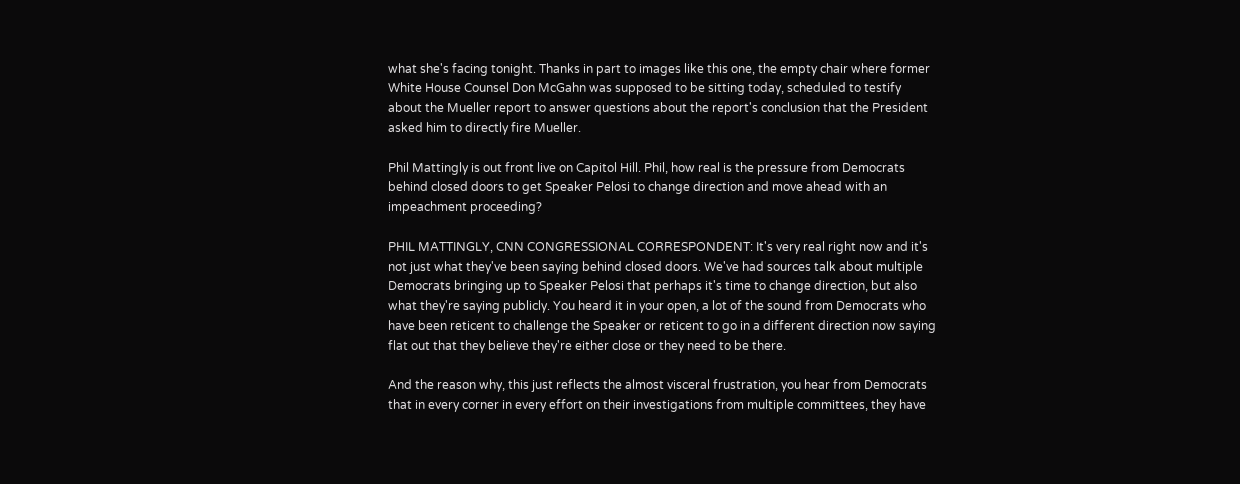what she's facing tonight. Thanks in part to images like this one, the empty chair where former White House Counsel Don McGahn was supposed to be sitting today, scheduled to testify about the Mueller report to answer questions about the report's conclusion that the President asked him to directly fire Mueller.

Phil Mattingly is out front live on Capitol Hill. Phil, how real is the pressure from Democrats behind closed doors to get Speaker Pelosi to change direction and move ahead with an impeachment proceeding?

PHIL MATTINGLY, CNN CONGRESSIONAL CORRESPONDENT: It's very real right now and it's not just what they've been saying behind closed doors. We've had sources talk about multiple Democrats bringing up to Speaker Pelosi that perhaps it's time to change direction, but also what they're saying publicly. You heard it in your open, a lot of the sound from Democrats who have been reticent to challenge the Speaker or reticent to go in a different direction now saying flat out that they believe they're either close or they need to be there.

And the reason why, this just reflects the almost visceral frustration, you hear from Democrats that in every corner in every effort on their investigations from multiple committees, they have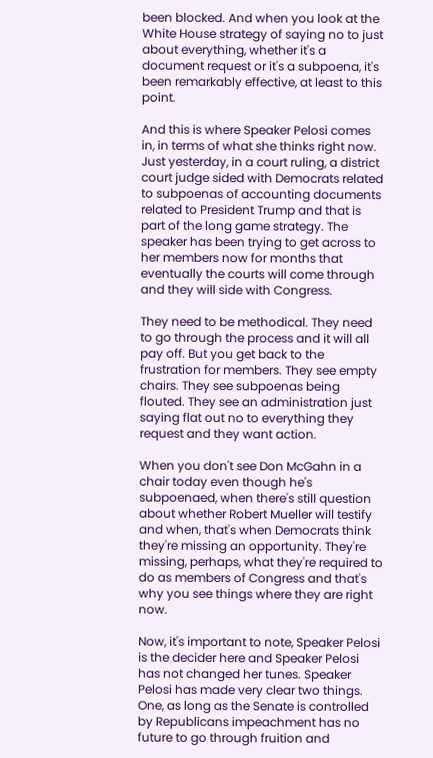been blocked. And when you look at the White House strategy of saying no to just about everything, whether it's a document request or it's a subpoena, it's been remarkably effective, at least to this point.

And this is where Speaker Pelosi comes in, in terms of what she thinks right now. Just yesterday, in a court ruling, a district court judge sided with Democrats related to subpoenas of accounting documents related to President Trump and that is part of the long game strategy. The speaker has been trying to get across to her members now for months that eventually the courts will come through and they will side with Congress.

They need to be methodical. They need to go through the process and it will all pay off. But you get back to the frustration for members. They see empty chairs. They see subpoenas being flouted. They see an administration just saying flat out no to everything they request and they want action.

When you don't see Don McGahn in a chair today even though he's subpoenaed, when there's still question about whether Robert Mueller will testify and when, that's when Democrats think they're missing an opportunity. They're missing, perhaps, what they're required to do as members of Congress and that's why you see things where they are right now.

Now, it's important to note, Speaker Pelosi is the decider here and Speaker Pelosi has not changed her tunes. Speaker Pelosi has made very clear two things. One, as long as the Senate is controlled by Republicans impeachment has no future to go through fruition and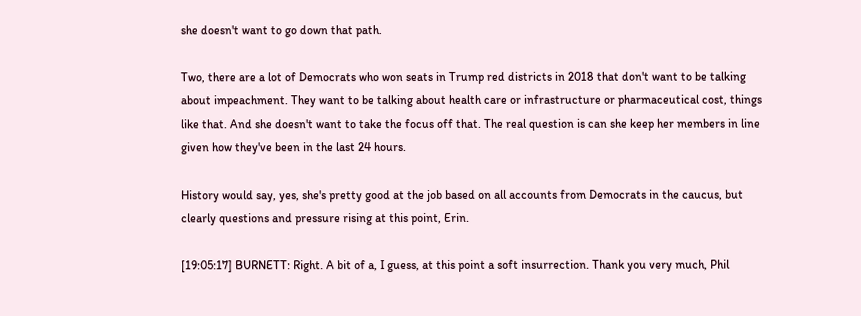she doesn't want to go down that path.

Two, there are a lot of Democrats who won seats in Trump red districts in 2018 that don't want to be talking about impeachment. They want to be talking about health care or infrastructure or pharmaceutical cost, things like that. And she doesn't want to take the focus off that. The real question is can she keep her members in line given how they've been in the last 24 hours.

History would say, yes, she's pretty good at the job based on all accounts from Democrats in the caucus, but clearly questions and pressure rising at this point, Erin.

[19:05:17] BURNETT: Right. A bit of a, I guess, at this point a soft insurrection. Thank you very much, Phil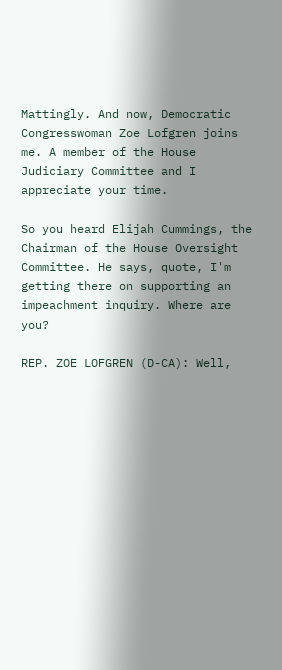Mattingly. And now, Democratic Congresswoman Zoe Lofgren joins me. A member of the House Judiciary Committee and I appreciate your time.

So you heard Elijah Cummings, the Chairman of the House Oversight Committee. He says, quote, I'm getting there on supporting an impeachment inquiry. Where are you?

REP. ZOE LOFGREN (D-CA): Well,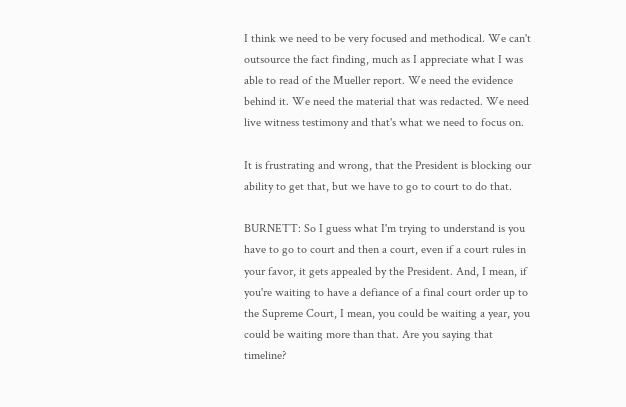I think we need to be very focused and methodical. We can't outsource the fact finding, much as I appreciate what I was able to read of the Mueller report. We need the evidence behind it. We need the material that was redacted. We need live witness testimony and that's what we need to focus on.

It is frustrating and wrong, that the President is blocking our ability to get that, but we have to go to court to do that.

BURNETT: So I guess what I'm trying to understand is you have to go to court and then a court, even if a court rules in your favor, it gets appealed by the President. And, I mean, if you're waiting to have a defiance of a final court order up to the Supreme Court, I mean, you could be waiting a year, you could be waiting more than that. Are you saying that timeline?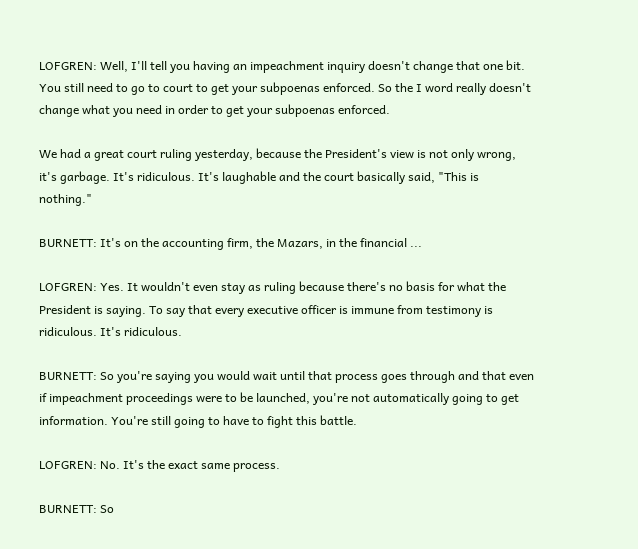LOFGREN: Well, I'll tell you having an impeachment inquiry doesn't change that one bit. You still need to go to court to get your subpoenas enforced. So the I word really doesn't change what you need in order to get your subpoenas enforced.

We had a great court ruling yesterday, because the President's view is not only wrong, it's garbage. It's ridiculous. It's laughable and the court basically said, "This is nothing."

BURNETT: It's on the accounting firm, the Mazars, in the financial ...

LOFGREN: Yes. It wouldn't even stay as ruling because there's no basis for what the President is saying. To say that every executive officer is immune from testimony is ridiculous. It's ridiculous.

BURNETT: So you're saying you would wait until that process goes through and that even if impeachment proceedings were to be launched, you're not automatically going to get information. You're still going to have to fight this battle.

LOFGREN: No. It's the exact same process.

BURNETT: So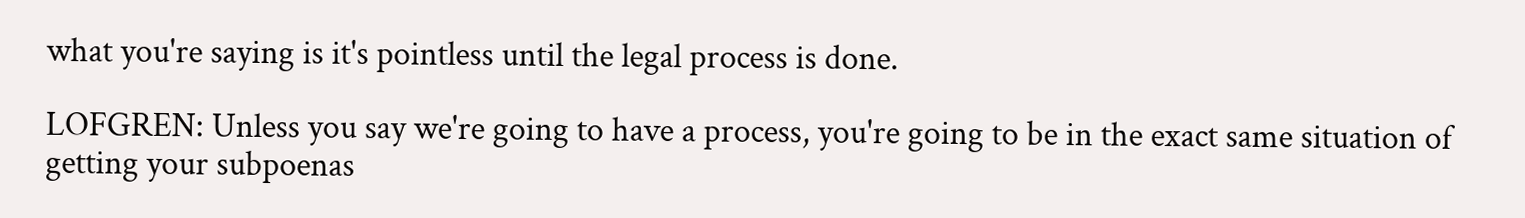what you're saying is it's pointless until the legal process is done.

LOFGREN: Unless you say we're going to have a process, you're going to be in the exact same situation of getting your subpoenas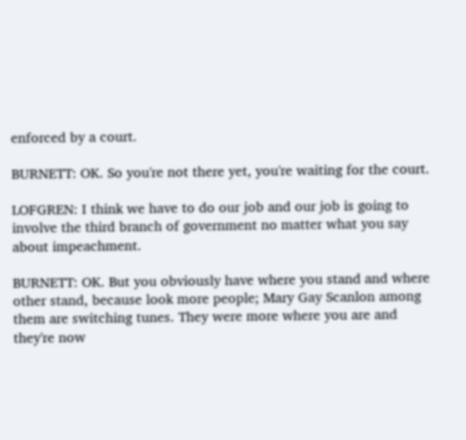enforced by a court.

BURNETT: OK. So you're not there yet, you're waiting for the court.

LOFGREN: I think we have to do our job and our job is going to involve the third branch of government no matter what you say about impeachment.

BURNETT: OK. But you obviously have where you stand and where other stand, because look more people; Mary Gay Scanlon among them are switching tunes. They were more where you are and they're now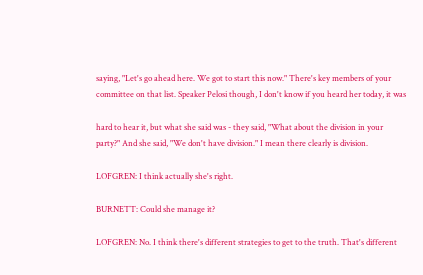saying, "Let's go ahead here. We got to start this now." There's key members of your committee on that list. Speaker Pelosi though, I don't know if you heard her today, it was

hard to hear it, but what she said was - they said, "What about the division in your party?" And she said, "We don't have division." I mean there clearly is division.

LOFGREN: I think actually she's right.

BURNETT: Could she manage it?

LOFGREN: No. I think there's different strategies to get to the truth. That's different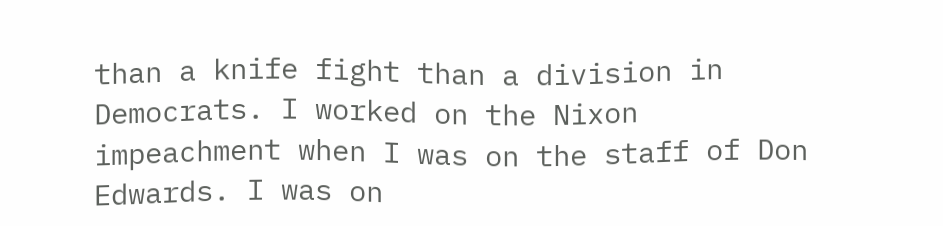than a knife fight than a division in Democrats. I worked on the Nixon impeachment when I was on the staff of Don Edwards. I was on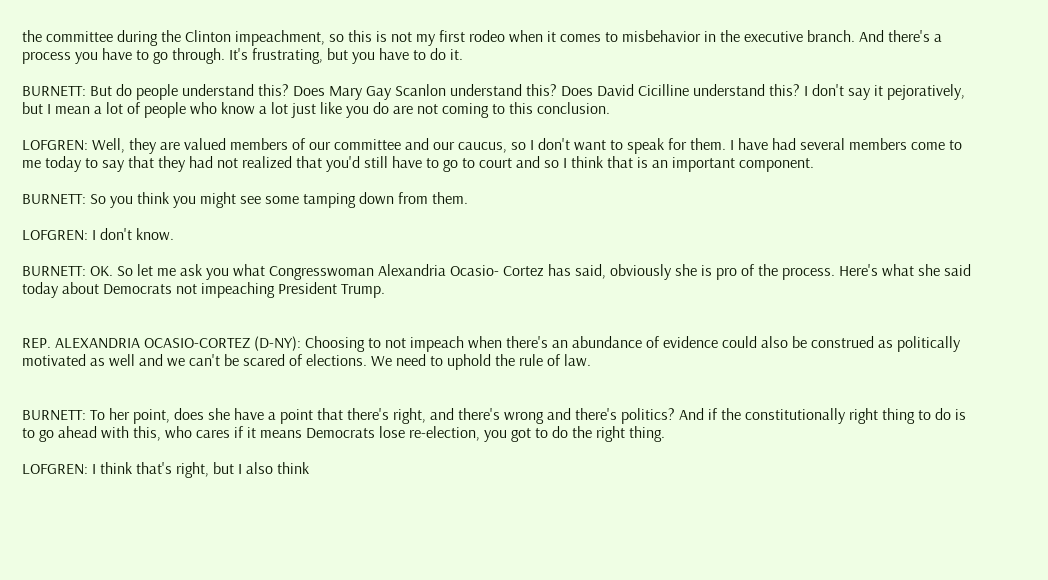the committee during the Clinton impeachment, so this is not my first rodeo when it comes to misbehavior in the executive branch. And there's a process you have to go through. It's frustrating, but you have to do it.

BURNETT: But do people understand this? Does Mary Gay Scanlon understand this? Does David Cicilline understand this? I don't say it pejoratively, but I mean a lot of people who know a lot just like you do are not coming to this conclusion.

LOFGREN: Well, they are valued members of our committee and our caucus, so I don't want to speak for them. I have had several members come to me today to say that they had not realized that you'd still have to go to court and so I think that is an important component.

BURNETT: So you think you might see some tamping down from them.

LOFGREN: I don't know.

BURNETT: OK. So let me ask you what Congresswoman Alexandria Ocasio- Cortez has said, obviously she is pro of the process. Here's what she said today about Democrats not impeaching President Trump.


REP. ALEXANDRIA OCASIO-CORTEZ (D-NY): Choosing to not impeach when there's an abundance of evidence could also be construed as politically motivated as well and we can't be scared of elections. We need to uphold the rule of law.


BURNETT: To her point, does she have a point that there's right, and there's wrong and there's politics? And if the constitutionally right thing to do is to go ahead with this, who cares if it means Democrats lose re-election, you got to do the right thing.

LOFGREN: I think that's right, but I also think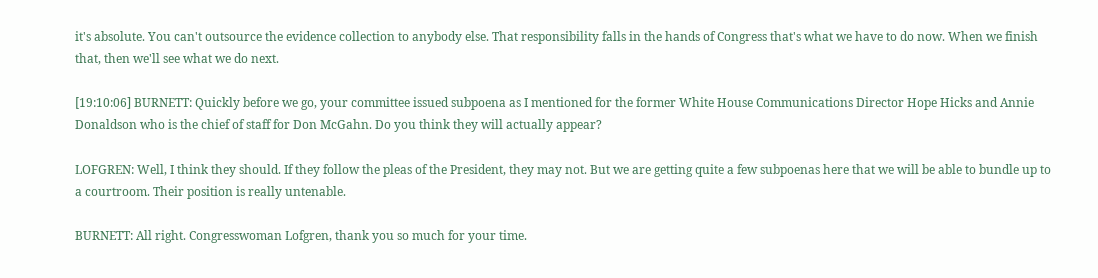it's absolute. You can't outsource the evidence collection to anybody else. That responsibility falls in the hands of Congress that's what we have to do now. When we finish that, then we'll see what we do next.

[19:10:06] BURNETT: Quickly before we go, your committee issued subpoena as I mentioned for the former White House Communications Director Hope Hicks and Annie Donaldson who is the chief of staff for Don McGahn. Do you think they will actually appear?

LOFGREN: Well, I think they should. If they follow the pleas of the President, they may not. But we are getting quite a few subpoenas here that we will be able to bundle up to a courtroom. Their position is really untenable.

BURNETT: All right. Congresswoman Lofgren, thank you so much for your time.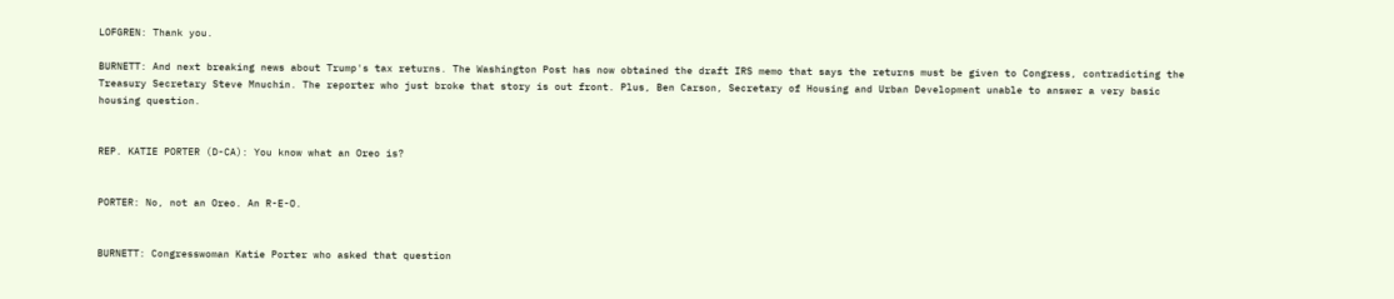LOFGREN: Thank you.

BURNETT: And next breaking news about Trump's tax returns. The Washington Post has now obtained the draft IRS memo that says the returns must be given to Congress, contradicting the Treasury Secretary Steve Mnuchin. The reporter who just broke that story is out front. Plus, Ben Carson, Secretary of Housing and Urban Development unable to answer a very basic housing question.


REP. KATIE PORTER (D-CA): You know what an Oreo is?


PORTER: No, not an Oreo. An R-E-O.


BURNETT: Congresswoman Katie Porter who asked that question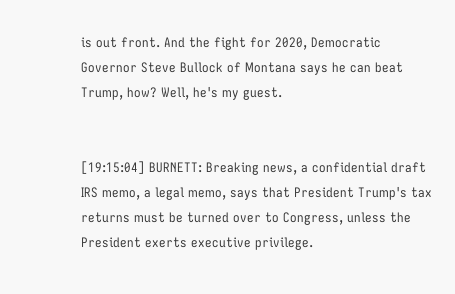is out front. And the fight for 2020, Democratic Governor Steve Bullock of Montana says he can beat Trump, how? Well, he's my guest.


[19:15:04] BURNETT: Breaking news, a confidential draft IRS memo, a legal memo, says that President Trump's tax returns must be turned over to Congress, unless the President exerts executive privilege.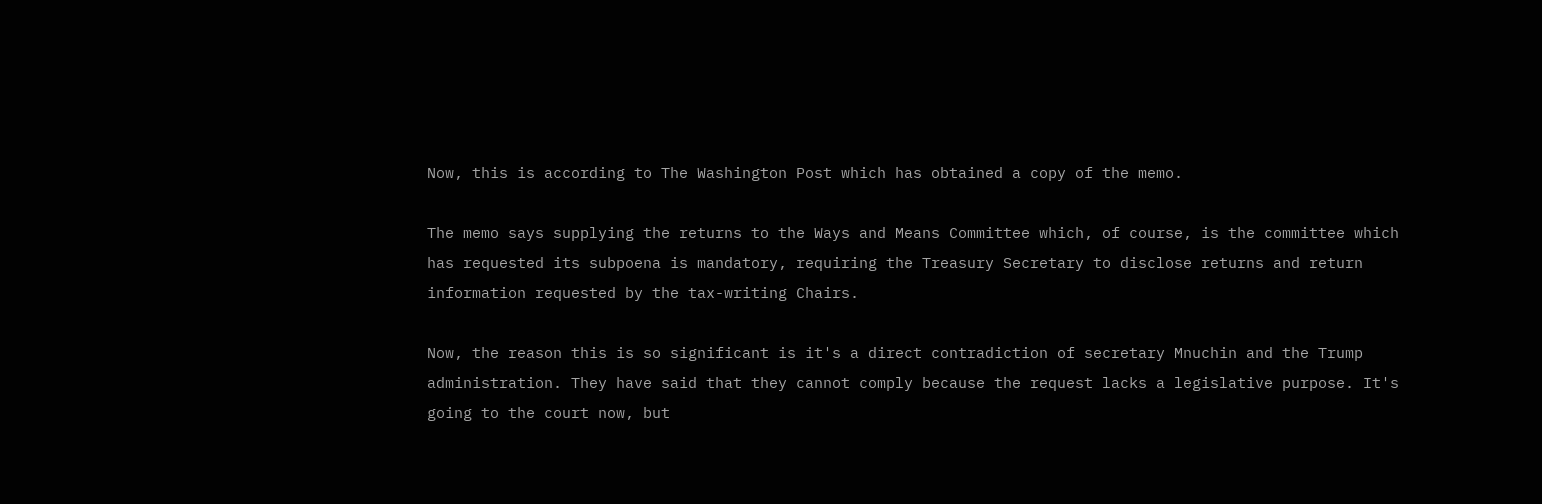Now, this is according to The Washington Post which has obtained a copy of the memo.

The memo says supplying the returns to the Ways and Means Committee which, of course, is the committee which has requested its subpoena is mandatory, requiring the Treasury Secretary to disclose returns and return information requested by the tax-writing Chairs.

Now, the reason this is so significant is it's a direct contradiction of secretary Mnuchin and the Trump administration. They have said that they cannot comply because the request lacks a legislative purpose. It's going to the court now, but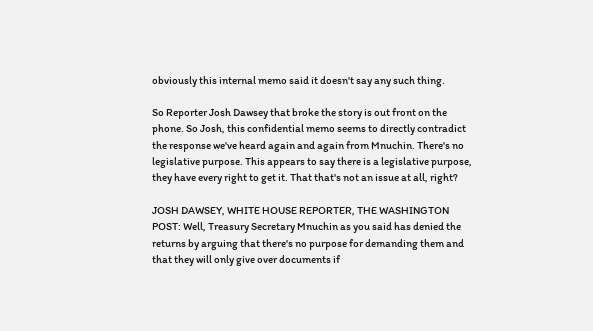obviously this internal memo said it doesn't say any such thing.

So Reporter Josh Dawsey that broke the story is out front on the phone. So Josh, this confidential memo seems to directly contradict the response we've heard again and again from Mnuchin. There's no legislative purpose. This appears to say there is a legislative purpose, they have every right to get it. That that's not an issue at all, right?

JOSH DAWSEY, WHITE HOUSE REPORTER, THE WASHINGTON POST: Well, Treasury Secretary Mnuchin as you said has denied the returns by arguing that there's no purpose for demanding them and that they will only give over documents if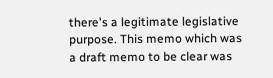there's a legitimate legislative purpose. This memo which was a draft memo to be clear was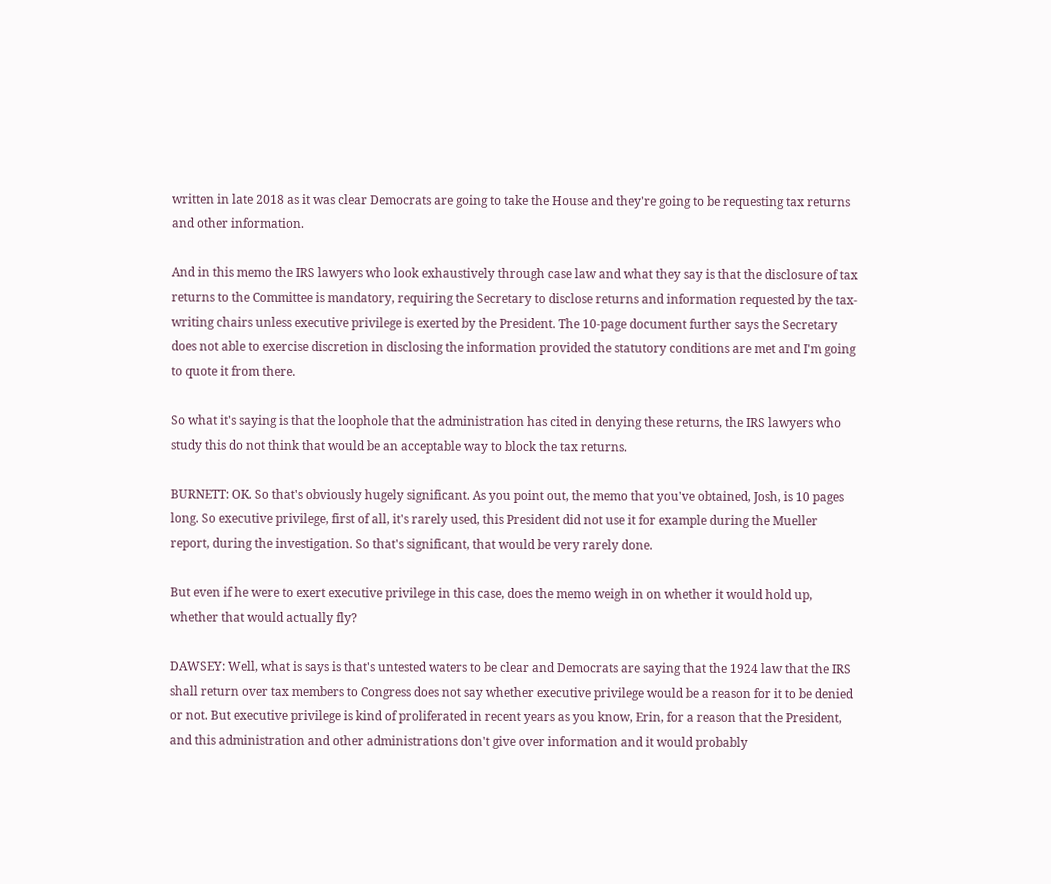written in late 2018 as it was clear Democrats are going to take the House and they're going to be requesting tax returns and other information.

And in this memo the IRS lawyers who look exhaustively through case law and what they say is that the disclosure of tax returns to the Committee is mandatory, requiring the Secretary to disclose returns and information requested by the tax-writing chairs unless executive privilege is exerted by the President. The 10-page document further says the Secretary does not able to exercise discretion in disclosing the information provided the statutory conditions are met and I'm going to quote it from there.

So what it's saying is that the loophole that the administration has cited in denying these returns, the IRS lawyers who study this do not think that would be an acceptable way to block the tax returns.

BURNETT: OK. So that's obviously hugely significant. As you point out, the memo that you've obtained, Josh, is 10 pages long. So executive privilege, first of all, it's rarely used, this President did not use it for example during the Mueller report, during the investigation. So that's significant, that would be very rarely done.

But even if he were to exert executive privilege in this case, does the memo weigh in on whether it would hold up, whether that would actually fly?

DAWSEY: Well, what is says is that's untested waters to be clear and Democrats are saying that the 1924 law that the IRS shall return over tax members to Congress does not say whether executive privilege would be a reason for it to be denied or not. But executive privilege is kind of proliferated in recent years as you know, Erin, for a reason that the President, and this administration and other administrations don't give over information and it would probably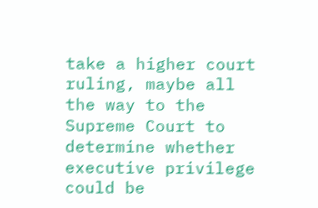take a higher court ruling, maybe all the way to the Supreme Court to determine whether executive privilege could be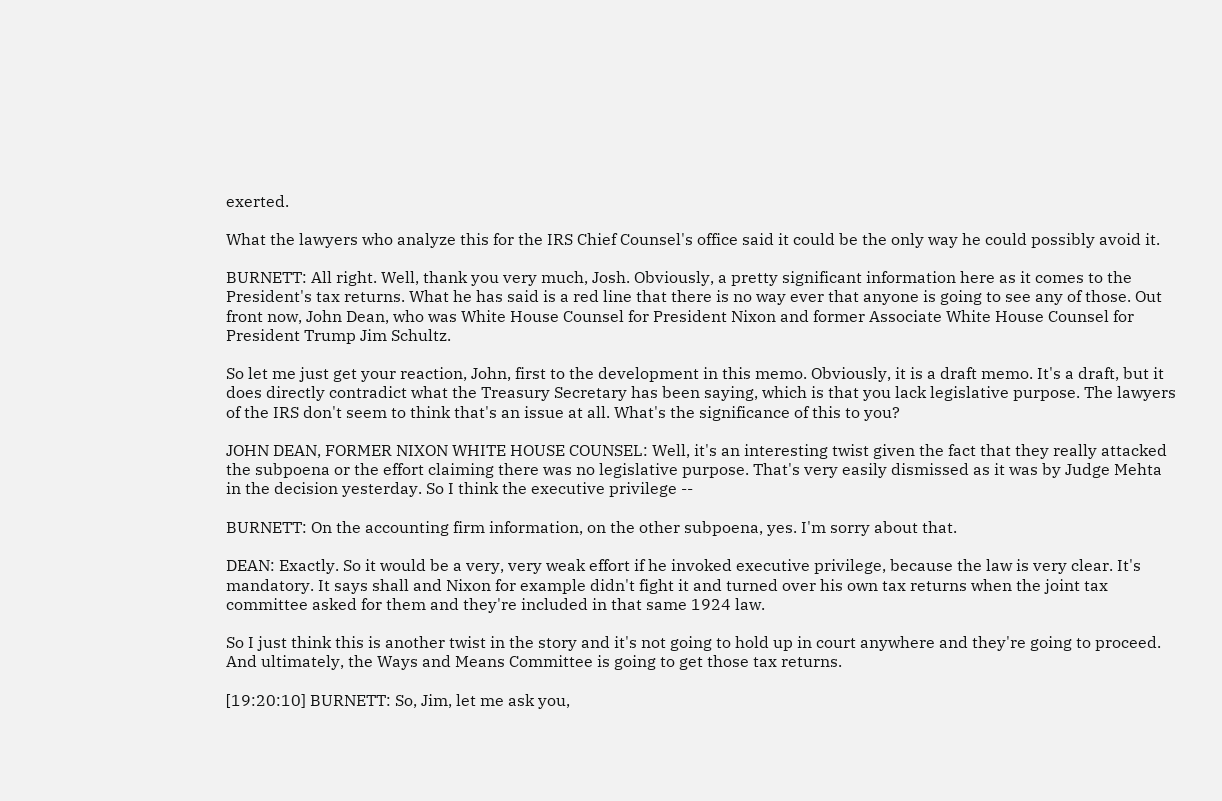exerted.

What the lawyers who analyze this for the IRS Chief Counsel's office said it could be the only way he could possibly avoid it.

BURNETT: All right. Well, thank you very much, Josh. Obviously, a pretty significant information here as it comes to the President's tax returns. What he has said is a red line that there is no way ever that anyone is going to see any of those. Out front now, John Dean, who was White House Counsel for President Nixon and former Associate White House Counsel for President Trump Jim Schultz.

So let me just get your reaction, John, first to the development in this memo. Obviously, it is a draft memo. It's a draft, but it does directly contradict what the Treasury Secretary has been saying, which is that you lack legislative purpose. The lawyers of the IRS don't seem to think that's an issue at all. What's the significance of this to you?

JOHN DEAN, FORMER NIXON WHITE HOUSE COUNSEL: Well, it's an interesting twist given the fact that they really attacked the subpoena or the effort claiming there was no legislative purpose. That's very easily dismissed as it was by Judge Mehta in the decision yesterday. So I think the executive privilege --

BURNETT: On the accounting firm information, on the other subpoena, yes. I'm sorry about that.

DEAN: Exactly. So it would be a very, very weak effort if he invoked executive privilege, because the law is very clear. It's mandatory. It says shall and Nixon for example didn't fight it and turned over his own tax returns when the joint tax committee asked for them and they're included in that same 1924 law.

So I just think this is another twist in the story and it's not going to hold up in court anywhere and they're going to proceed. And ultimately, the Ways and Means Committee is going to get those tax returns.

[19:20:10] BURNETT: So, Jim, let me ask you,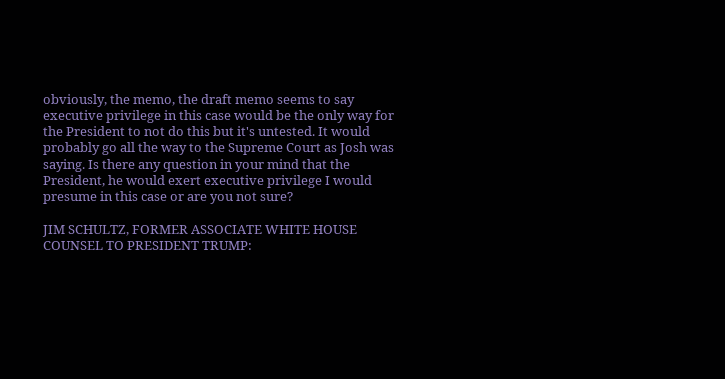obviously, the memo, the draft memo seems to say executive privilege in this case would be the only way for the President to not do this but it's untested. It would probably go all the way to the Supreme Court as Josh was saying. Is there any question in your mind that the President, he would exert executive privilege I would presume in this case or are you not sure?

JIM SCHULTZ, FORMER ASSOCIATE WHITE HOUSE COUNSEL TO PRESIDENT TRUMP: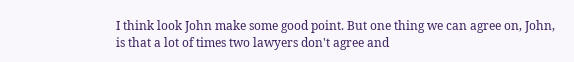I think look John make some good point. But one thing we can agree on, John, is that a lot of times two lawyers don't agree and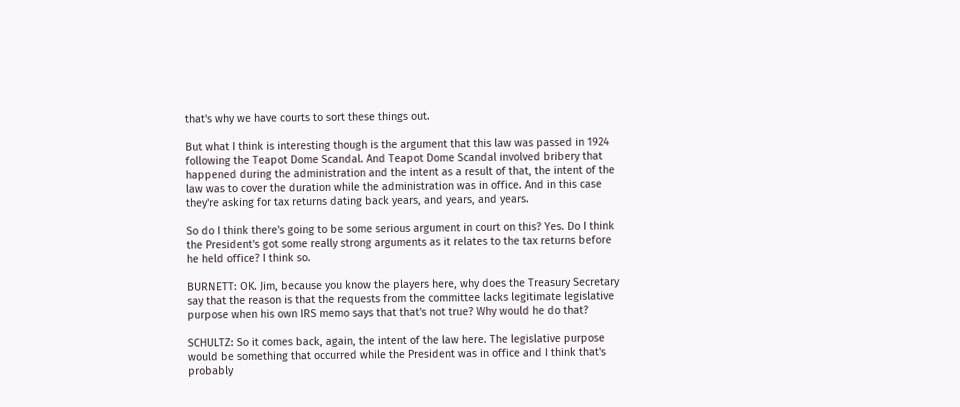that's why we have courts to sort these things out.

But what I think is interesting though is the argument that this law was passed in 1924 following the Teapot Dome Scandal. And Teapot Dome Scandal involved bribery that happened during the administration and the intent as a result of that, the intent of the law was to cover the duration while the administration was in office. And in this case they're asking for tax returns dating back years, and years, and years.

So do I think there's going to be some serious argument in court on this? Yes. Do I think the President's got some really strong arguments as it relates to the tax returns before he held office? I think so.

BURNETT: OK. Jim, because you know the players here, why does the Treasury Secretary say that the reason is that the requests from the committee lacks legitimate legislative purpose when his own IRS memo says that that's not true? Why would he do that?

SCHULTZ: So it comes back, again, the intent of the law here. The legislative purpose would be something that occurred while the President was in office and I think that's probably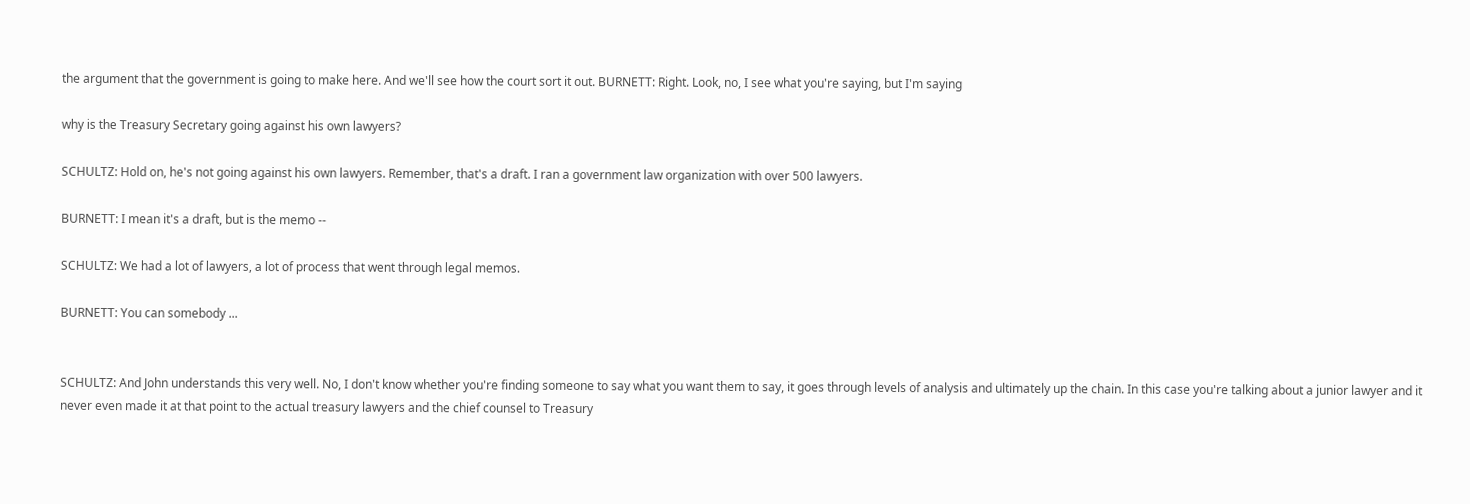the argument that the government is going to make here. And we'll see how the court sort it out. BURNETT: Right. Look, no, I see what you're saying, but I'm saying

why is the Treasury Secretary going against his own lawyers?

SCHULTZ: Hold on, he's not going against his own lawyers. Remember, that's a draft. I ran a government law organization with over 500 lawyers.

BURNETT: I mean it's a draft, but is the memo --

SCHULTZ: We had a lot of lawyers, a lot of process that went through legal memos.

BURNETT: You can somebody ...


SCHULTZ: And John understands this very well. No, I don't know whether you're finding someone to say what you want them to say, it goes through levels of analysis and ultimately up the chain. In this case you're talking about a junior lawyer and it never even made it at that point to the actual treasury lawyers and the chief counsel to Treasury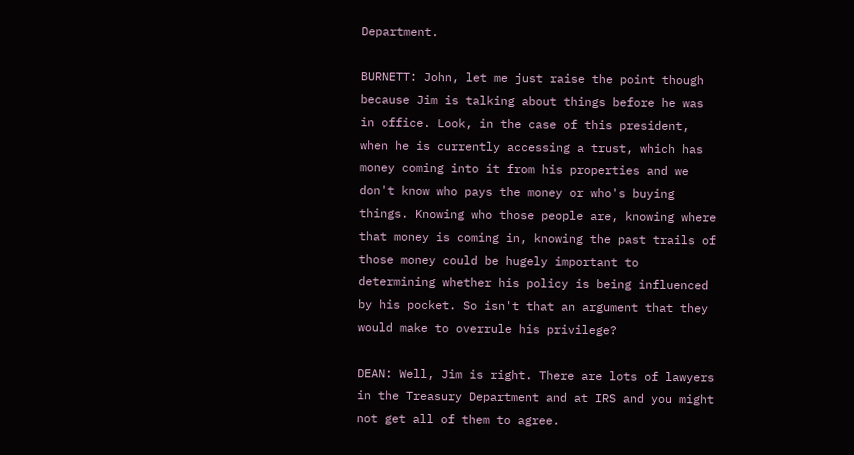Department.

BURNETT: John, let me just raise the point though because Jim is talking about things before he was in office. Look, in the case of this president, when he is currently accessing a trust, which has money coming into it from his properties and we don't know who pays the money or who's buying things. Knowing who those people are, knowing where that money is coming in, knowing the past trails of those money could be hugely important to determining whether his policy is being influenced by his pocket. So isn't that an argument that they would make to overrule his privilege?

DEAN: Well, Jim is right. There are lots of lawyers in the Treasury Department and at IRS and you might not get all of them to agree.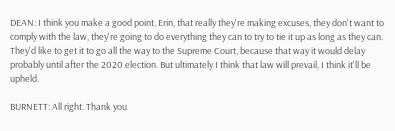DEAN: I think you make a good point, Erin, that really they're making excuses, they don't want to comply with the law, they're going to do everything they can to try to tie it up as long as they can. They'd like to get it to go all the way to the Supreme Court, because that way it would delay probably until after the 2020 election. But ultimately I think that law will prevail, I think it'll be upheld.

BURNETT: All right. Thank you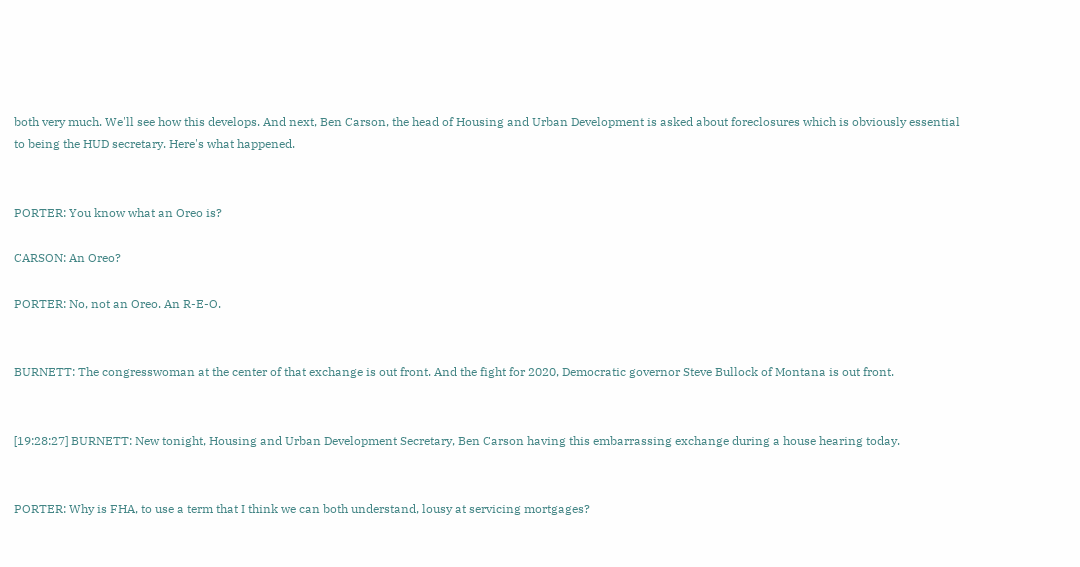both very much. We'll see how this develops. And next, Ben Carson, the head of Housing and Urban Development is asked about foreclosures which is obviously essential to being the HUD secretary. Here's what happened.


PORTER: You know what an Oreo is?

CARSON: An Oreo?

PORTER: No, not an Oreo. An R-E-O.


BURNETT: The congresswoman at the center of that exchange is out front. And the fight for 2020, Democratic governor Steve Bullock of Montana is out front.


[19:28:27] BURNETT: New tonight, Housing and Urban Development Secretary, Ben Carson having this embarrassing exchange during a house hearing today.


PORTER: Why is FHA, to use a term that I think we can both understand, lousy at servicing mortgages?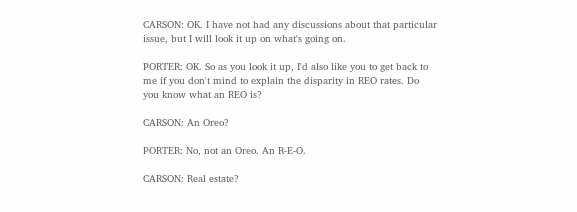CARSON: OK. I have not had any discussions about that particular issue, but I will look it up on what's going on.

PORTER: OK. So as you look it up, I'd also like you to get back to me if you don't mind to explain the disparity in REO rates. Do you know what an REO is?

CARSON: An Oreo?

PORTER: No, not an Oreo. An R-E-O.

CARSON: Real estate?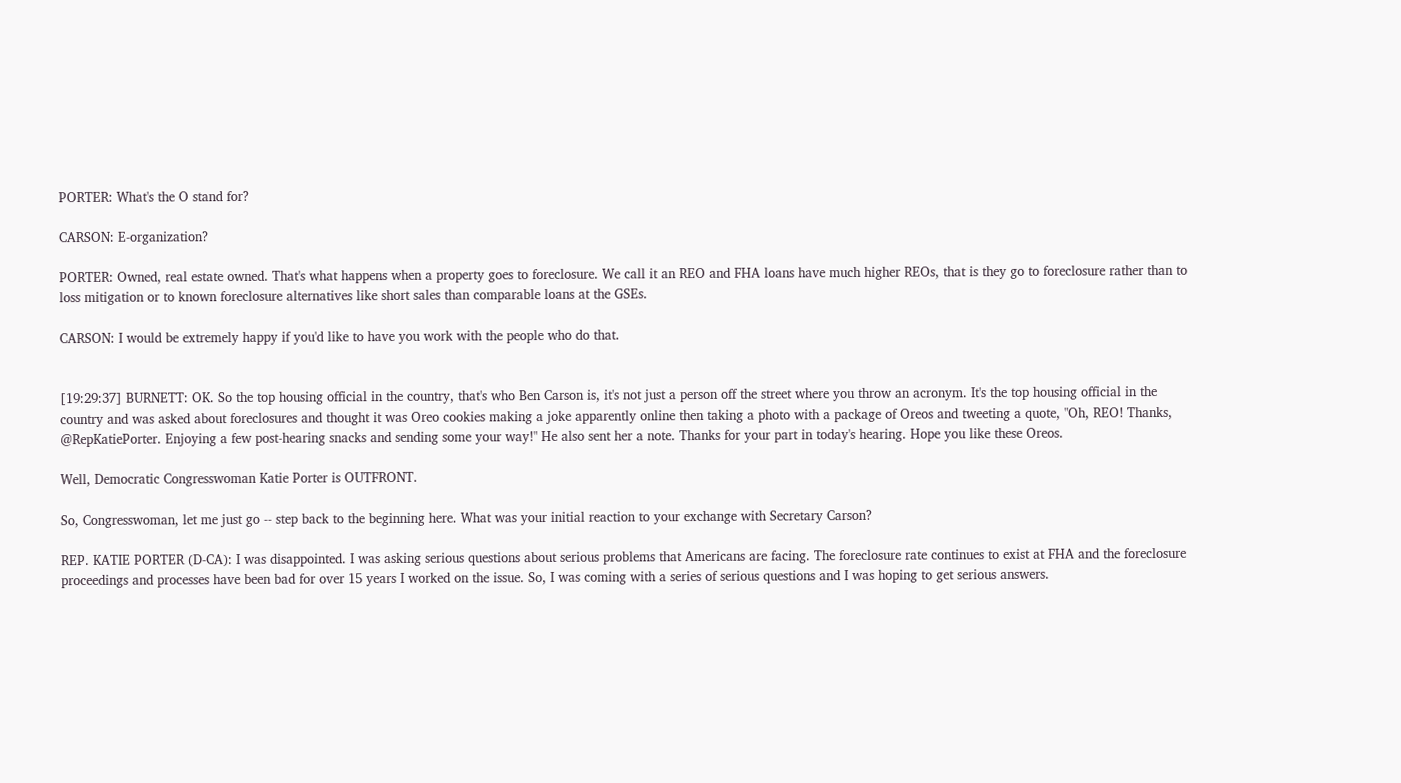PORTER: What's the O stand for?

CARSON: E-organization?

PORTER: Owned, real estate owned. That's what happens when a property goes to foreclosure. We call it an REO and FHA loans have much higher REOs, that is they go to foreclosure rather than to loss mitigation or to known foreclosure alternatives like short sales than comparable loans at the GSEs.

CARSON: I would be extremely happy if you'd like to have you work with the people who do that.


[19:29:37] BURNETT: OK. So the top housing official in the country, that's who Ben Carson is, it's not just a person off the street where you throw an acronym. It's the top housing official in the country and was asked about foreclosures and thought it was Oreo cookies making a joke apparently online then taking a photo with a package of Oreos and tweeting a quote, "Oh, REO! Thanks, @RepKatiePorter. Enjoying a few post-hearing snacks and sending some your way!" He also sent her a note. Thanks for your part in today's hearing. Hope you like these Oreos.

Well, Democratic Congresswoman Katie Porter is OUTFRONT.

So, Congresswoman, let me just go -- step back to the beginning here. What was your initial reaction to your exchange with Secretary Carson?

REP. KATIE PORTER (D-CA): I was disappointed. I was asking serious questions about serious problems that Americans are facing. The foreclosure rate continues to exist at FHA and the foreclosure proceedings and processes have been bad for over 15 years I worked on the issue. So, I was coming with a series of serious questions and I was hoping to get serious answers.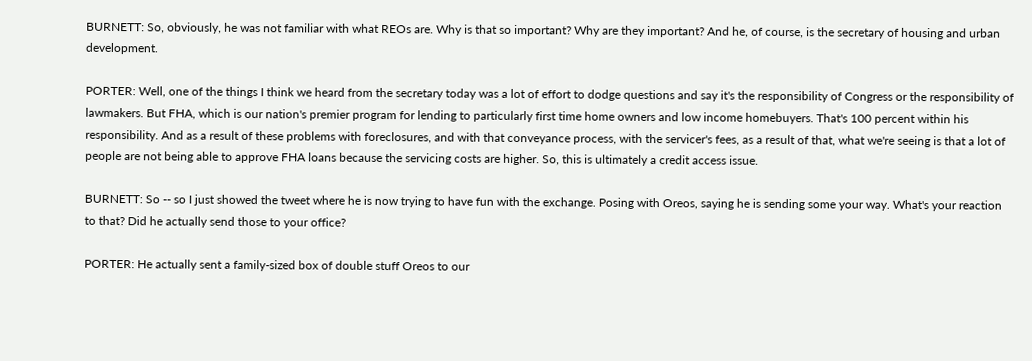BURNETT: So, obviously, he was not familiar with what REOs are. Why is that so important? Why are they important? And he, of course, is the secretary of housing and urban development.

PORTER: Well, one of the things I think we heard from the secretary today was a lot of effort to dodge questions and say it's the responsibility of Congress or the responsibility of lawmakers. But FHA, which is our nation's premier program for lending to particularly first time home owners and low income homebuyers. That's 100 percent within his responsibility. And as a result of these problems with foreclosures, and with that conveyance process, with the servicer's fees, as a result of that, what we're seeing is that a lot of people are not being able to approve FHA loans because the servicing costs are higher. So, this is ultimately a credit access issue.

BURNETT: So -- so I just showed the tweet where he is now trying to have fun with the exchange. Posing with Oreos, saying he is sending some your way. What's your reaction to that? Did he actually send those to your office?

PORTER: He actually sent a family-sized box of double stuff Oreos to our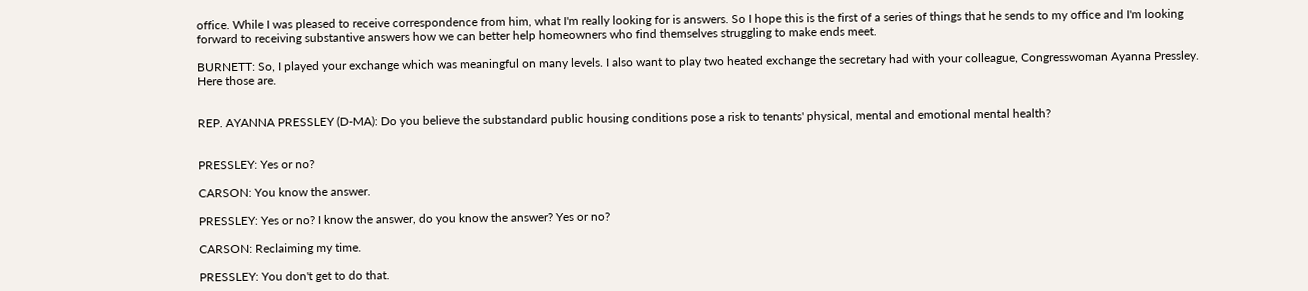office. While I was pleased to receive correspondence from him, what I'm really looking for is answers. So I hope this is the first of a series of things that he sends to my office and I'm looking forward to receiving substantive answers how we can better help homeowners who find themselves struggling to make ends meet.

BURNETT: So, I played your exchange which was meaningful on many levels. I also want to play two heated exchange the secretary had with your colleague, Congresswoman Ayanna Pressley. Here those are.


REP. AYANNA PRESSLEY (D-MA): Do you believe the substandard public housing conditions pose a risk to tenants' physical, mental and emotional mental health?


PRESSLEY: Yes or no?

CARSON: You know the answer.

PRESSLEY: Yes or no? I know the answer, do you know the answer? Yes or no?

CARSON: Reclaiming my time.

PRESSLEY: You don't get to do that.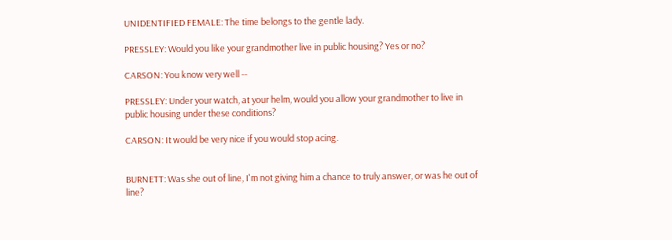UNIDENTIFIED FEMALE: The time belongs to the gentle lady.

PRESSLEY: Would you like your grandmother live in public housing? Yes or no?

CARSON: You know very well --

PRESSLEY: Under your watch, at your helm, would you allow your grandmother to live in public housing under these conditions?

CARSON: It would be very nice if you would stop acing.


BURNETT: Was she out of line, I'm not giving him a chance to truly answer, or was he out of line?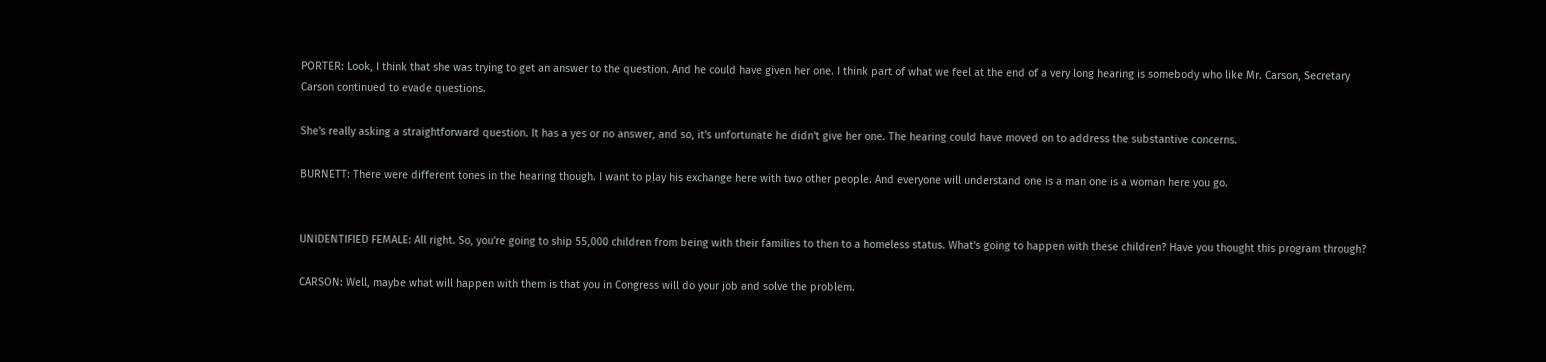PORTER: Look, I think that she was trying to get an answer to the question. And he could have given her one. I think part of what we feel at the end of a very long hearing is somebody who like Mr. Carson, Secretary Carson continued to evade questions.

She's really asking a straightforward question. It has a yes or no answer, and so, it's unfortunate he didn't give her one. The hearing could have moved on to address the substantive concerns.

BURNETT: There were different tones in the hearing though. I want to play his exchange here with two other people. And everyone will understand one is a man one is a woman here you go.


UNIDENTIFIED FEMALE: All right. So, you're going to ship 55,000 children from being with their families to then to a homeless status. What's going to happen with these children? Have you thought this program through?

CARSON: Well, maybe what will happen with them is that you in Congress will do your job and solve the problem.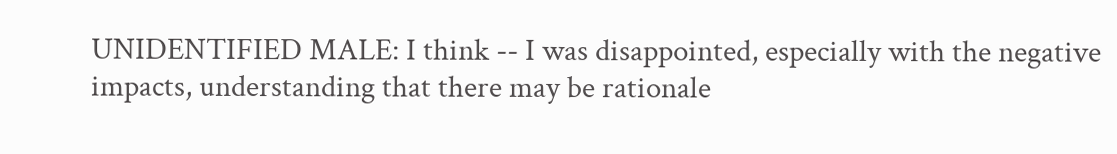UNIDENTIFIED MALE: I think -- I was disappointed, especially with the negative impacts, understanding that there may be rationale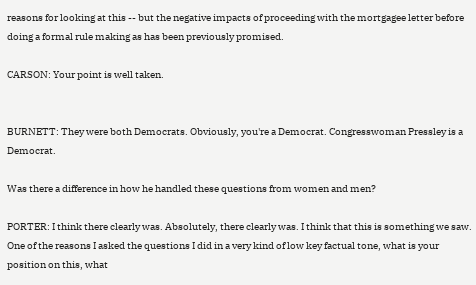reasons for looking at this -- but the negative impacts of proceeding with the mortgagee letter before doing a formal rule making as has been previously promised.

CARSON: Your point is well taken.


BURNETT: They were both Democrats. Obviously, you're a Democrat. Congresswoman Pressley is a Democrat.

Was there a difference in how he handled these questions from women and men?

PORTER: I think there clearly was. Absolutely, there clearly was. I think that this is something we saw. One of the reasons I asked the questions I did in a very kind of low key factual tone, what is your position on this, what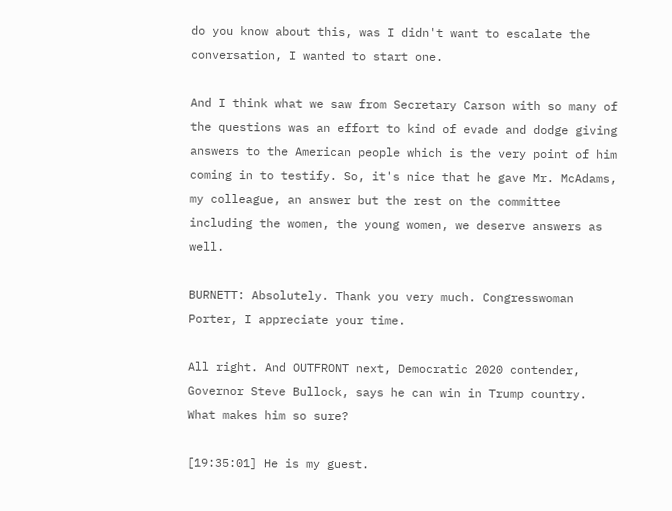do you know about this, was I didn't want to escalate the conversation, I wanted to start one.

And I think what we saw from Secretary Carson with so many of the questions was an effort to kind of evade and dodge giving answers to the American people which is the very point of him coming in to testify. So, it's nice that he gave Mr. McAdams, my colleague, an answer but the rest on the committee including the women, the young women, we deserve answers as well.

BURNETT: Absolutely. Thank you very much. Congresswoman Porter, I appreciate your time.

All right. And OUTFRONT next, Democratic 2020 contender, Governor Steve Bullock, says he can win in Trump country. What makes him so sure?

[19:35:01] He is my guest.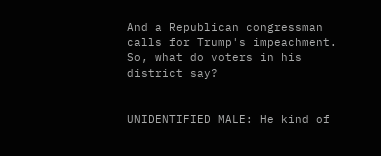And a Republican congressman calls for Trump's impeachment. So, what do voters in his district say?


UNIDENTIFIED MALE: He kind of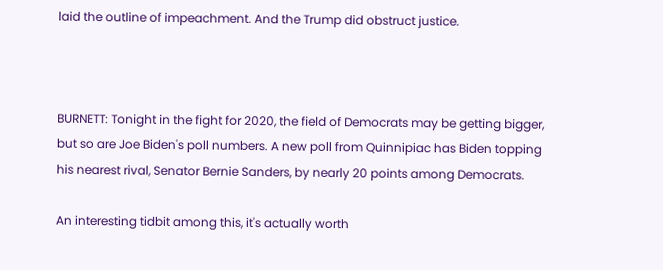laid the outline of impeachment. And the Trump did obstruct justice.



BURNETT: Tonight in the fight for 2020, the field of Democrats may be getting bigger, but so are Joe Biden's poll numbers. A new poll from Quinnipiac has Biden topping his nearest rival, Senator Bernie Sanders, by nearly 20 points among Democrats.

An interesting tidbit among this, it's actually worth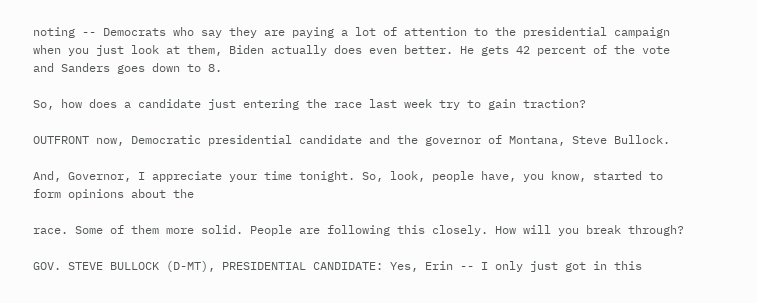noting -- Democrats who say they are paying a lot of attention to the presidential campaign when you just look at them, Biden actually does even better. He gets 42 percent of the vote and Sanders goes down to 8.

So, how does a candidate just entering the race last week try to gain traction?

OUTFRONT now, Democratic presidential candidate and the governor of Montana, Steve Bullock.

And, Governor, I appreciate your time tonight. So, look, people have, you know, started to form opinions about the

race. Some of them more solid. People are following this closely. How will you break through?

GOV. STEVE BULLOCK (D-MT), PRESIDENTIAL CANDIDATE: Yes, Erin -- I only just got in this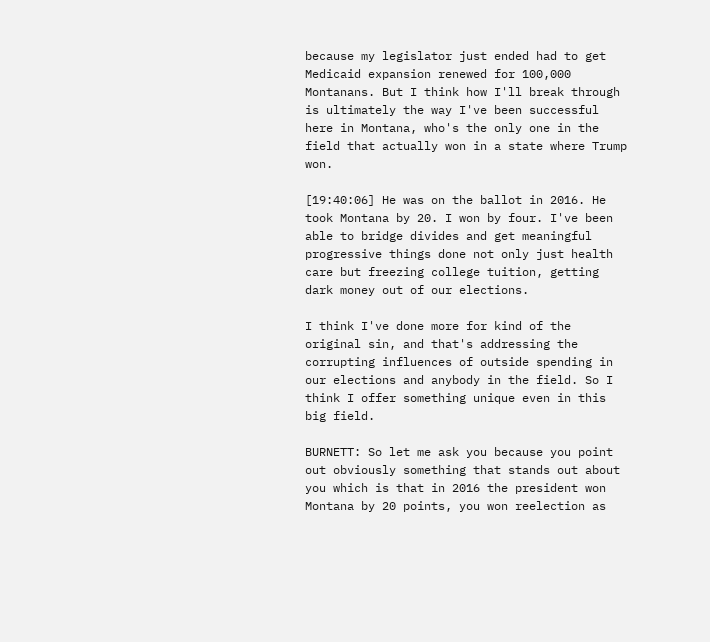because my legislator just ended had to get Medicaid expansion renewed for 100,000 Montanans. But I think how I'll break through is ultimately the way I've been successful here in Montana, who's the only one in the field that actually won in a state where Trump won.

[19:40:06] He was on the ballot in 2016. He took Montana by 20. I won by four. I've been able to bridge divides and get meaningful progressive things done not only just health care but freezing college tuition, getting dark money out of our elections.

I think I've done more for kind of the original sin, and that's addressing the corrupting influences of outside spending in our elections and anybody in the field. So I think I offer something unique even in this big field.

BURNETT: So let me ask you because you point out obviously something that stands out about you which is that in 2016 the president won Montana by 20 points, you won reelection as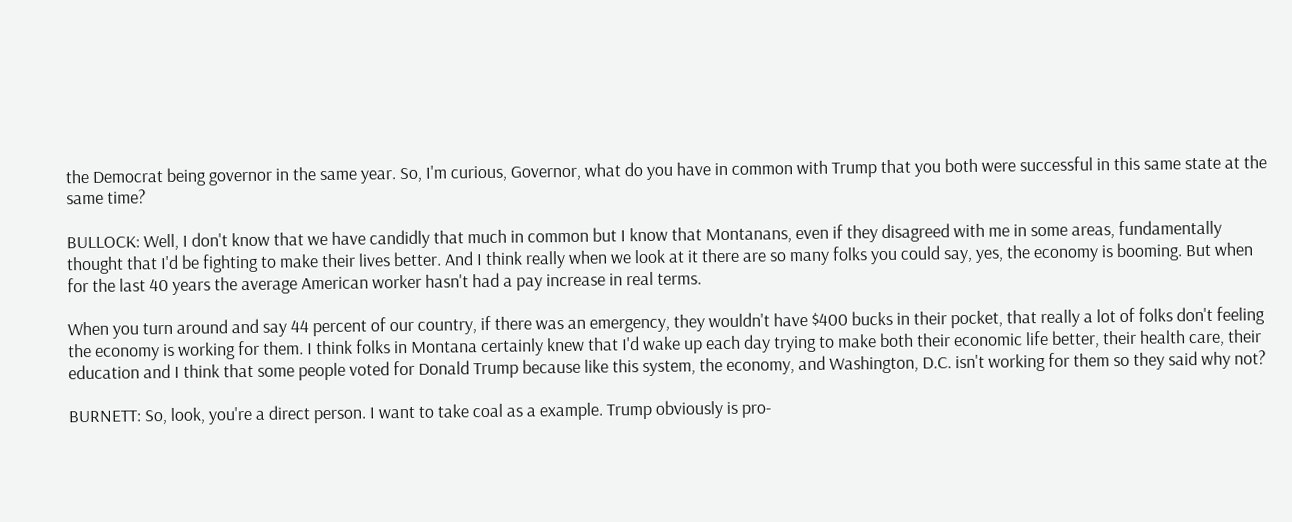the Democrat being governor in the same year. So, I'm curious, Governor, what do you have in common with Trump that you both were successful in this same state at the same time?

BULLOCK: Well, I don't know that we have candidly that much in common but I know that Montanans, even if they disagreed with me in some areas, fundamentally thought that I'd be fighting to make their lives better. And I think really when we look at it there are so many folks you could say, yes, the economy is booming. But when for the last 40 years the average American worker hasn't had a pay increase in real terms.

When you turn around and say 44 percent of our country, if there was an emergency, they wouldn't have $400 bucks in their pocket, that really a lot of folks don't feeling the economy is working for them. I think folks in Montana certainly knew that I'd wake up each day trying to make both their economic life better, their health care, their education and I think that some people voted for Donald Trump because like this system, the economy, and Washington, D.C. isn't working for them so they said why not?

BURNETT: So, look, you're a direct person. I want to take coal as a example. Trump obviously is pro-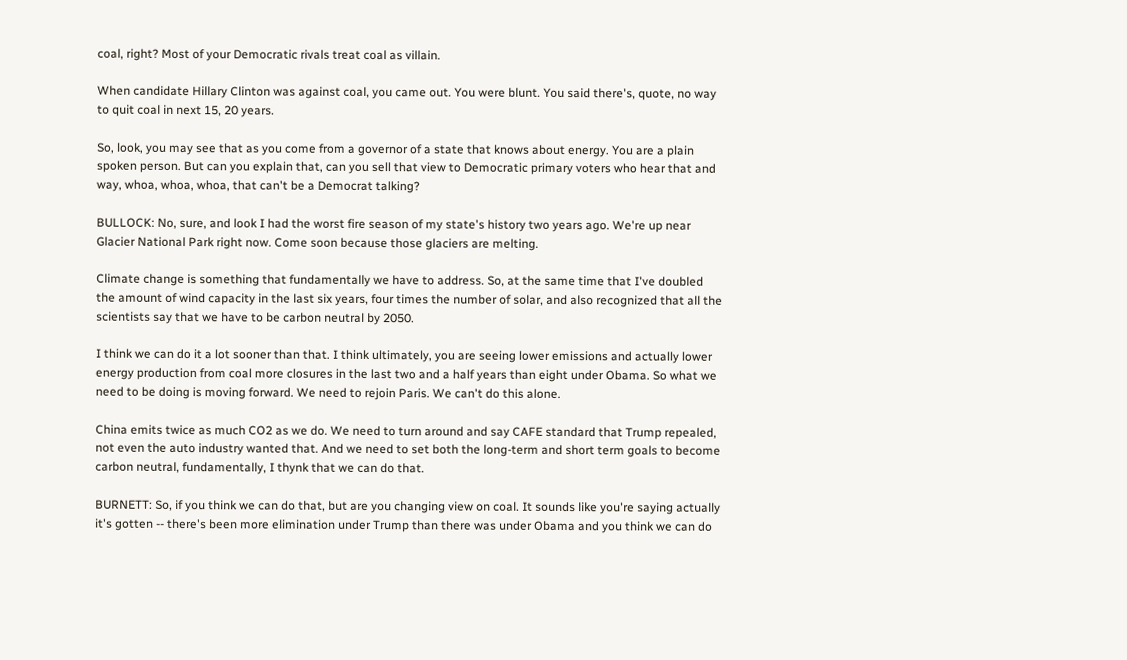coal, right? Most of your Democratic rivals treat coal as villain.

When candidate Hillary Clinton was against coal, you came out. You were blunt. You said there's, quote, no way to quit coal in next 15, 20 years.

So, look, you may see that as you come from a governor of a state that knows about energy. You are a plain spoken person. But can you explain that, can you sell that view to Democratic primary voters who hear that and way, whoa, whoa, whoa, that can't be a Democrat talking?

BULLOCK: No, sure, and look I had the worst fire season of my state's history two years ago. We're up near Glacier National Park right now. Come soon because those glaciers are melting.

Climate change is something that fundamentally we have to address. So, at the same time that I've doubled the amount of wind capacity in the last six years, four times the number of solar, and also recognized that all the scientists say that we have to be carbon neutral by 2050.

I think we can do it a lot sooner than that. I think ultimately, you are seeing lower emissions and actually lower energy production from coal more closures in the last two and a half years than eight under Obama. So what we need to be doing is moving forward. We need to rejoin Paris. We can't do this alone.

China emits twice as much CO2 as we do. We need to turn around and say CAFE standard that Trump repealed, not even the auto industry wanted that. And we need to set both the long-term and short term goals to become carbon neutral, fundamentally, I thynk that we can do that.

BURNETT: So, if you think we can do that, but are you changing view on coal. It sounds like you're saying actually it's gotten -- there's been more elimination under Trump than there was under Obama and you think we can do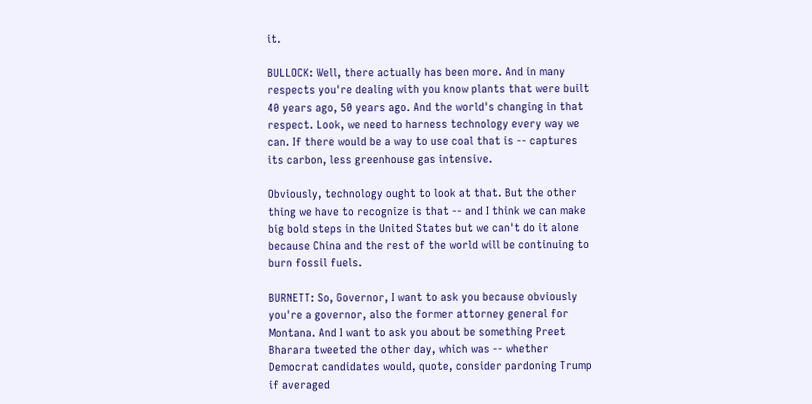it.

BULLOCK: Well, there actually has been more. And in many respects you're dealing with you know plants that were built 40 years ago, 50 years ago. And the world's changing in that respect. Look, we need to harness technology every way we can. If there would be a way to use coal that is -- captures its carbon, less greenhouse gas intensive.

Obviously, technology ought to look at that. But the other thing we have to recognize is that -- and I think we can make big bold steps in the United States but we can't do it alone because China and the rest of the world will be continuing to burn fossil fuels.

BURNETT: So, Governor, I want to ask you because obviously you're a governor, also the former attorney general for Montana. And I want to ask you about be something Preet Bharara tweeted the other day, which was -- whether Democrat candidates would, quote, consider pardoning Trump if averaged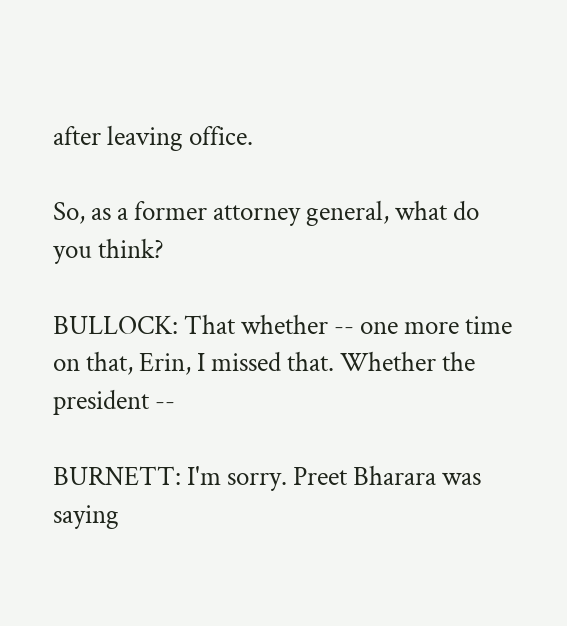after leaving office.

So, as a former attorney general, what do you think?

BULLOCK: That whether -- one more time on that, Erin, I missed that. Whether the president --

BURNETT: I'm sorry. Preet Bharara was saying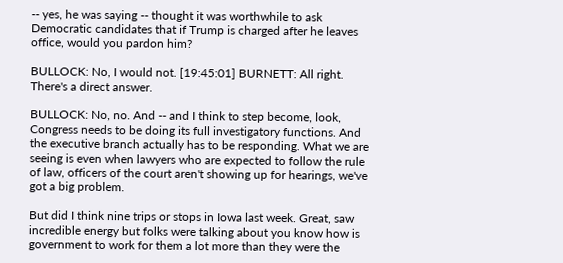-- yes, he was saying -- thought it was worthwhile to ask Democratic candidates that if Trump is charged after he leaves office, would you pardon him?

BULLOCK: No, I would not. [19:45:01] BURNETT: All right. There's a direct answer.

BULLOCK: No, no. And -- and I think to step become, look, Congress needs to be doing its full investigatory functions. And the executive branch actually has to be responding. What we are seeing is even when lawyers who are expected to follow the rule of law, officers of the court aren't showing up for hearings, we've got a big problem.

But did I think nine trips or stops in Iowa last week. Great, saw incredible energy but folks were talking about you know how is government to work for them a lot more than they were the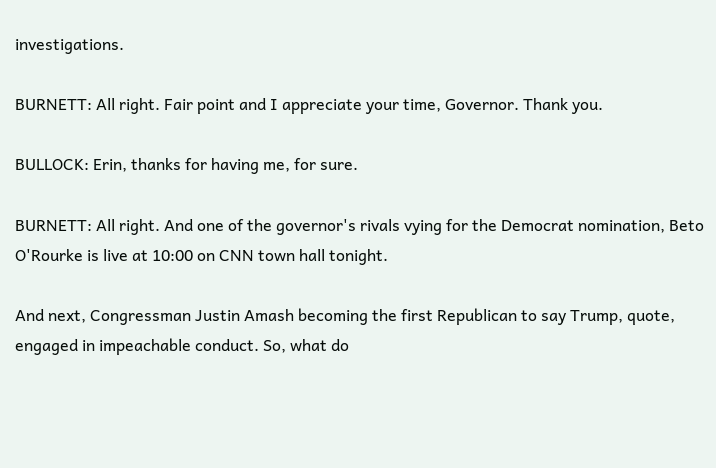investigations.

BURNETT: All right. Fair point and I appreciate your time, Governor. Thank you.

BULLOCK: Erin, thanks for having me, for sure.

BURNETT: All right. And one of the governor's rivals vying for the Democrat nomination, Beto O'Rourke is live at 10:00 on CNN town hall tonight.

And next, Congressman Justin Amash becoming the first Republican to say Trump, quote, engaged in impeachable conduct. So, what do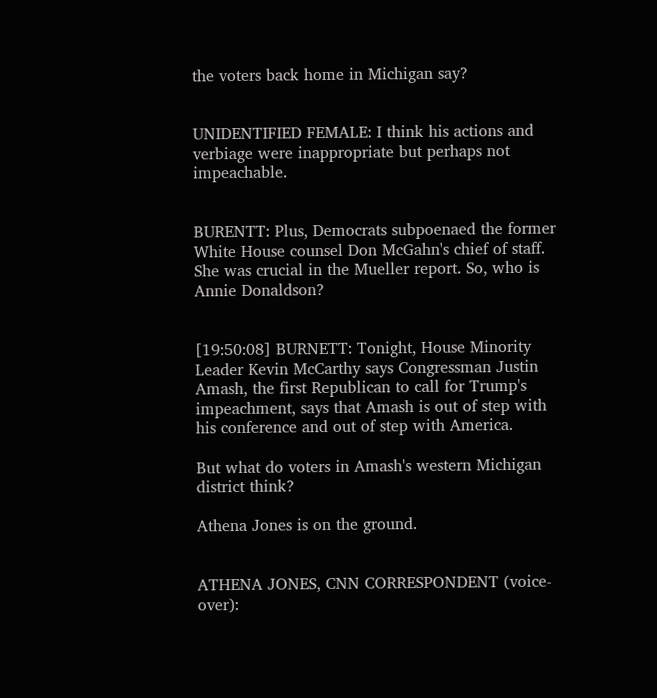the voters back home in Michigan say?


UNIDENTIFIED FEMALE: I think his actions and verbiage were inappropriate but perhaps not impeachable.


BURENTT: Plus, Democrats subpoenaed the former White House counsel Don McGahn's chief of staff. She was crucial in the Mueller report. So, who is Annie Donaldson?


[19:50:08] BURNETT: Tonight, House Minority Leader Kevin McCarthy says Congressman Justin Amash, the first Republican to call for Trump's impeachment, says that Amash is out of step with his conference and out of step with America.

But what do voters in Amash's western Michigan district think?

Athena Jones is on the ground.


ATHENA JONES, CNN CORRESPONDENT (voice-over):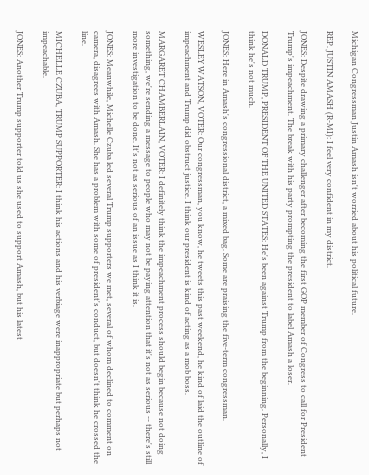Michigan Congressman Justin Amash isn't worried about his political future.

REP. JUSTIN AMASH (R-MI): I feel very confident in my district.

JONES: Despite drawing a primary challenger after becoming the first GOP member of Congress to call for President Trump's impeachment. The break with his party prompting the president to label Amash a loser.

DONALD TRUMP, PRESIDENT OF THE UNITED STATES: He's been against Trump from the beginning. Personally, I think he's not much.

JONES: Here in Amash's congressional district, a mixed bag. Some are praising the five-term congressman.

WESLEY WATSON, VOTER: Our congressman, you know, he tweets this past weekend, he kind of laid the outline of impeachment and Trump did obstruct justice. I think our president is kind of acting as a mob boss.

MARGARET CHAMBERLAIN, VOTER: I definitely think the impeachment process should begin because not doing something, we're sending a message to people who may not be paying attention that it's not as serious -- there's still more investigation to be done. It's not as serious of an issue as I think it is.

JONES: Meanwhile, Michelle Czuba led several Trump supporters we met, several of whom declined to comment on camera, disagrees with Amash. She has a problem with some of president's conduct, but doesn't think he crossed the line.

MICHELLE CZUBA, TRUMP SUPPORTER: I think his actions and his verbiage were inappropriate but perhaps not impeachable.

JONES: Another Trump supporter told us she used to support Amash, but his latest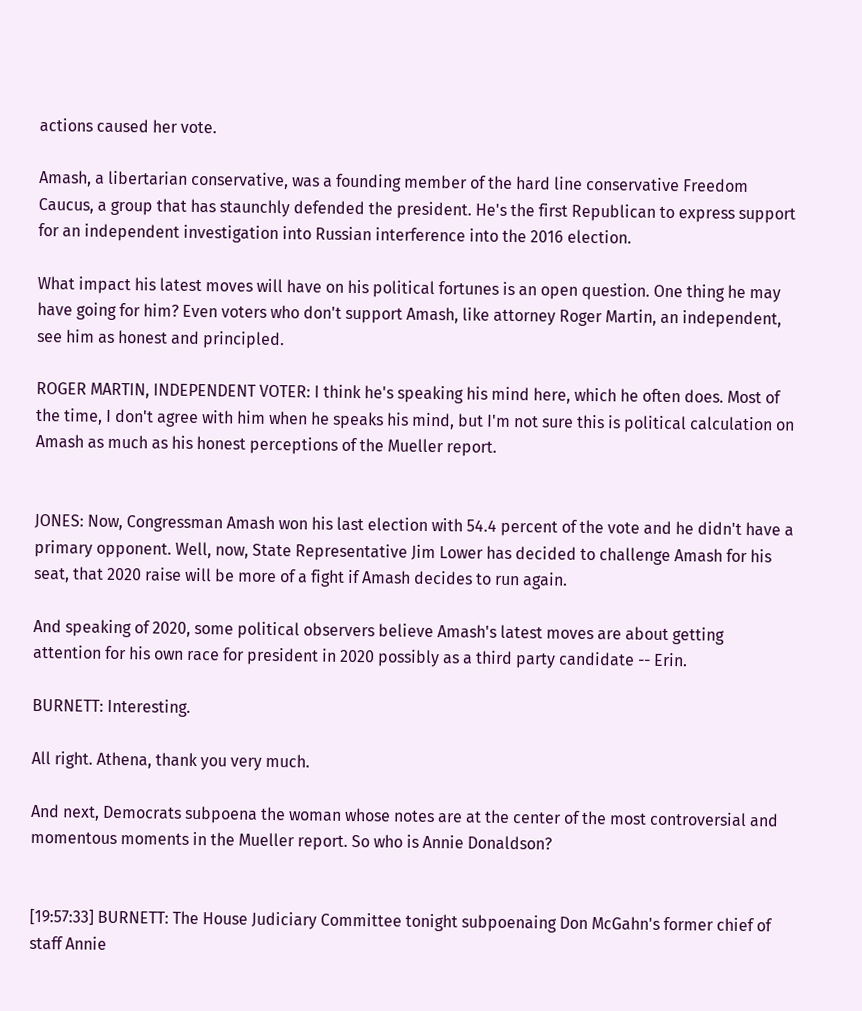actions caused her vote.

Amash, a libertarian conservative, was a founding member of the hard line conservative Freedom Caucus, a group that has staunchly defended the president. He's the first Republican to express support for an independent investigation into Russian interference into the 2016 election.

What impact his latest moves will have on his political fortunes is an open question. One thing he may have going for him? Even voters who don't support Amash, like attorney Roger Martin, an independent, see him as honest and principled.

ROGER MARTIN, INDEPENDENT VOTER: I think he's speaking his mind here, which he often does. Most of the time, I don't agree with him when he speaks his mind, but I'm not sure this is political calculation on Amash as much as his honest perceptions of the Mueller report.


JONES: Now, Congressman Amash won his last election with 54.4 percent of the vote and he didn't have a primary opponent. Well, now, State Representative Jim Lower has decided to challenge Amash for his seat, that 2020 raise will be more of a fight if Amash decides to run again.

And speaking of 2020, some political observers believe Amash's latest moves are about getting attention for his own race for president in 2020 possibly as a third party candidate -- Erin.

BURNETT: Interesting.

All right. Athena, thank you very much.

And next, Democrats subpoena the woman whose notes are at the center of the most controversial and momentous moments in the Mueller report. So who is Annie Donaldson?


[19:57:33] BURNETT: The House Judiciary Committee tonight subpoenaing Don McGahn's former chief of staff Annie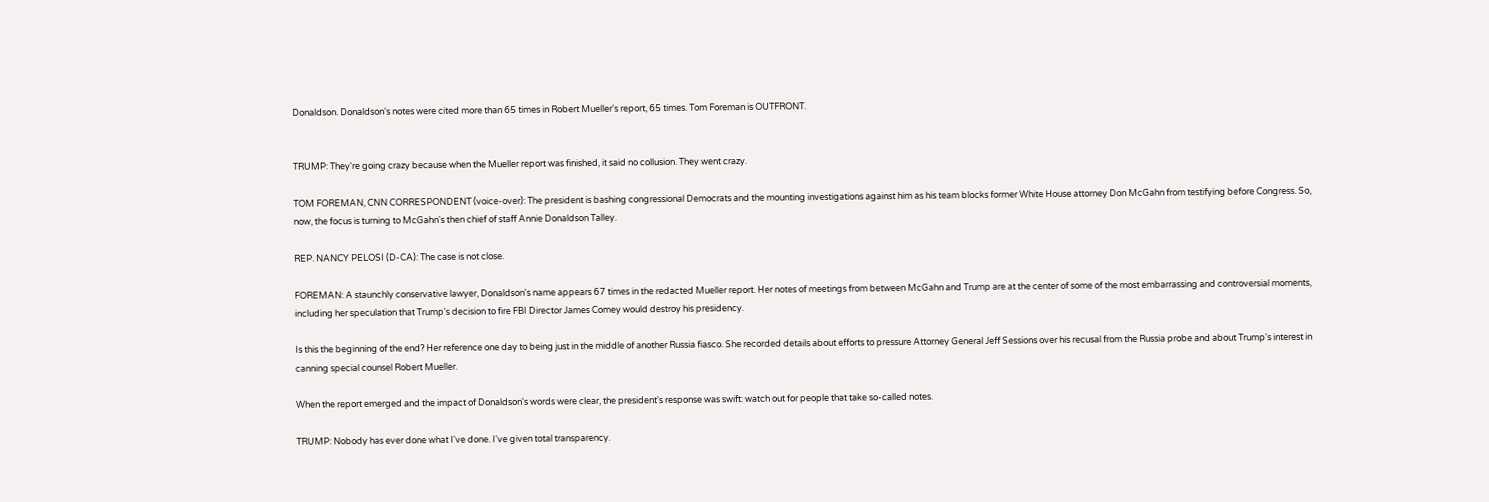Donaldson. Donaldson's notes were cited more than 65 times in Robert Mueller's report, 65 times. Tom Foreman is OUTFRONT.


TRUMP: They're going crazy because when the Mueller report was finished, it said no collusion. They went crazy.

TOM FOREMAN, CNN CORRESPONDENT (voice-over): The president is bashing congressional Democrats and the mounting investigations against him as his team blocks former White House attorney Don McGahn from testifying before Congress. So, now, the focus is turning to McGahn's then chief of staff Annie Donaldson Talley.

REP. NANCY PELOSI (D-CA): The case is not close.

FOREMAN: A staunchly conservative lawyer, Donaldson's name appears 67 times in the redacted Mueller report. Her notes of meetings from between McGahn and Trump are at the center of some of the most embarrassing and controversial moments, including her speculation that Trump's decision to fire FBI Director James Comey would destroy his presidency.

Is this the beginning of the end? Her reference one day to being just in the middle of another Russia fiasco. She recorded details about efforts to pressure Attorney General Jeff Sessions over his recusal from the Russia probe and about Trump's interest in canning special counsel Robert Mueller.

When the report emerged and the impact of Donaldson's words were clear, the president's response was swift: watch out for people that take so-called notes.

TRUMP: Nobody has ever done what I've done. I've given total transparency.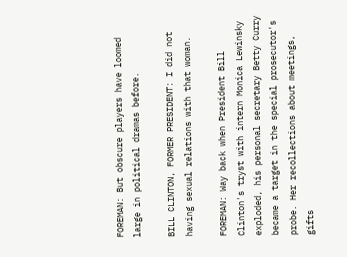FOREMAN: But obscure players have loomed large in political dramas before.

BILL CLINTON, FORMER PRESIDENT: I did not having sexual relations with that woman.

FOREMAN: Way back when President Bill Clinton's tryst with intern Monica Lewinsky exploded, his personal secretary Betty Curry became a target in the special prosecutor's probe. Her recollections about meetings, gifts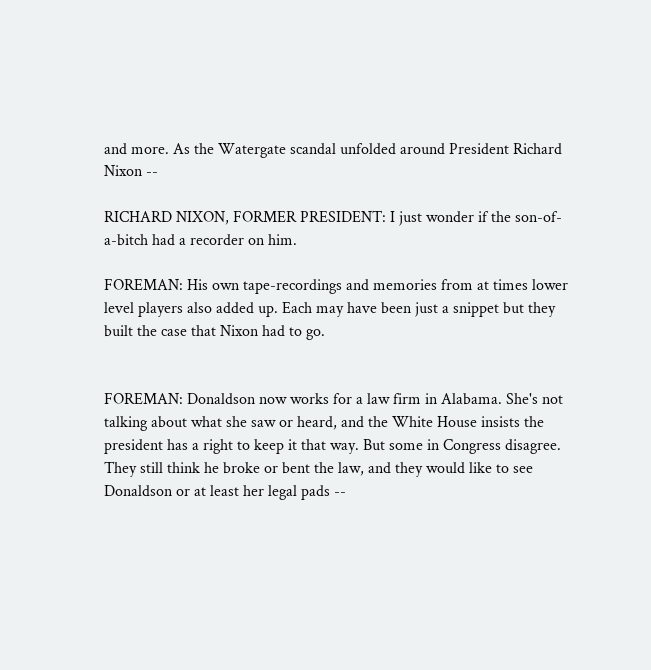and more. As the Watergate scandal unfolded around President Richard Nixon --

RICHARD NIXON, FORMER PRESIDENT: I just wonder if the son-of-a-bitch had a recorder on him.

FOREMAN: His own tape-recordings and memories from at times lower level players also added up. Each may have been just a snippet but they built the case that Nixon had to go.


FOREMAN: Donaldson now works for a law firm in Alabama. She's not talking about what she saw or heard, and the White House insists the president has a right to keep it that way. But some in Congress disagree. They still think he broke or bent the law, and they would like to see Donaldson or at least her legal pads --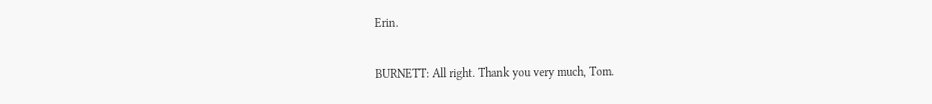Erin.

BURNETT: All right. Thank you very much, Tom.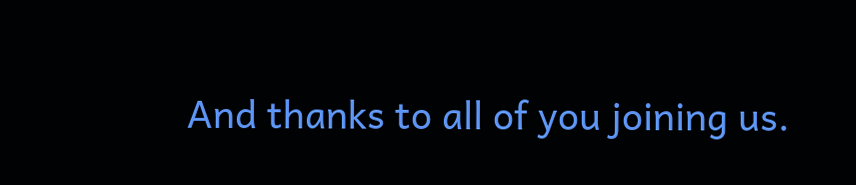And thanks to all of you joining us.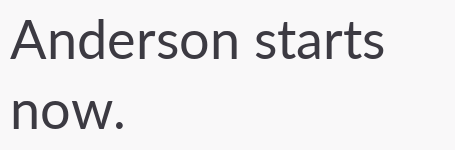Anderson starts now.